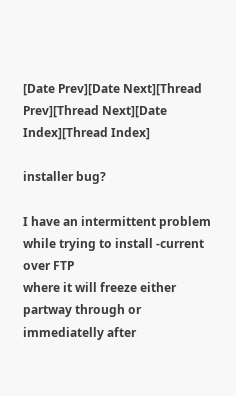[Date Prev][Date Next][Thread Prev][Thread Next][Date Index][Thread Index]

installer bug?

I have an intermittent problem while trying to install -current over FTP
where it will freeze either partway through or immediatelly after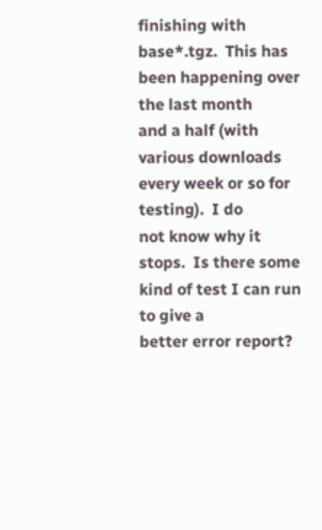finishing with base*.tgz.  This has been happening over the last month
and a half (with various downloads every week or so for testing).  I do
not know why it stops.  Is there some kind of test I can run to give a
better error report?